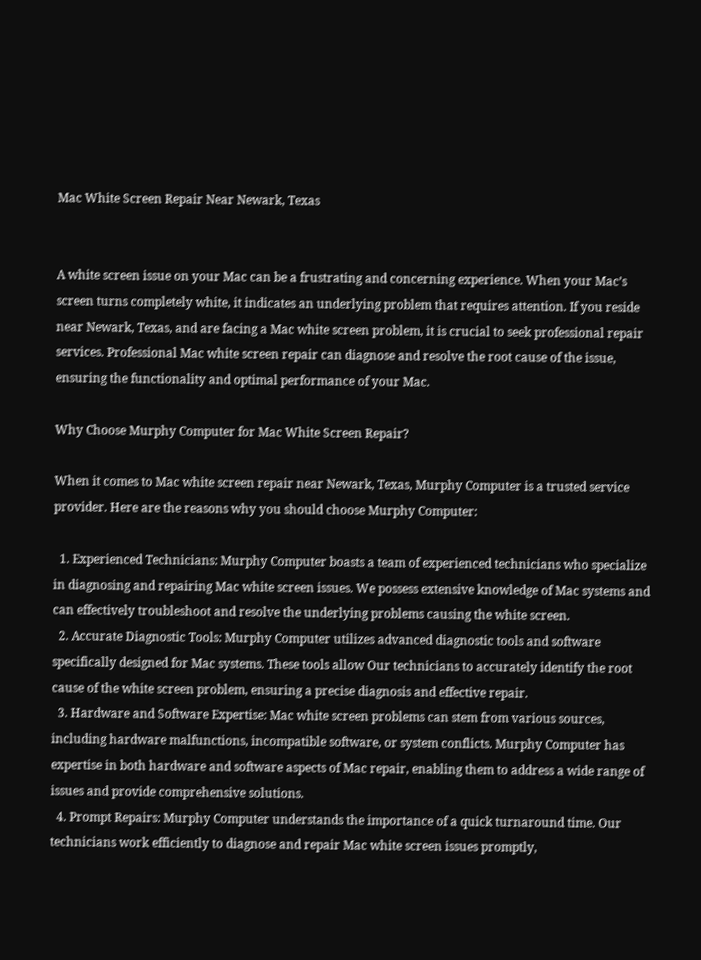Mac White Screen Repair Near Newark, Texas


A white screen issue on your Mac can be a frustrating and concerning experience. When your Mac’s screen turns completely white, it indicates an underlying problem that requires attention. If you reside near Newark, Texas, and are facing a Mac white screen problem, it is crucial to seek professional repair services. Professional Mac white screen repair can diagnose and resolve the root cause of the issue, ensuring the functionality and optimal performance of your Mac.

Why Choose Murphy Computer for Mac White Screen Repair?

When it comes to Mac white screen repair near Newark, Texas, Murphy Computer is a trusted service provider. Here are the reasons why you should choose Murphy Computer:

  1. Experienced Technicians: Murphy Computer boasts a team of experienced technicians who specialize in diagnosing and repairing Mac white screen issues. We possess extensive knowledge of Mac systems and can effectively troubleshoot and resolve the underlying problems causing the white screen.
  2. Accurate Diagnostic Tools: Murphy Computer utilizes advanced diagnostic tools and software specifically designed for Mac systems. These tools allow Our technicians to accurately identify the root cause of the white screen problem, ensuring a precise diagnosis and effective repair.
  3. Hardware and Software Expertise: Mac white screen problems can stem from various sources, including hardware malfunctions, incompatible software, or system conflicts. Murphy Computer has expertise in both hardware and software aspects of Mac repair, enabling them to address a wide range of issues and provide comprehensive solutions.
  4. Prompt Repairs: Murphy Computer understands the importance of a quick turnaround time. Our technicians work efficiently to diagnose and repair Mac white screen issues promptly,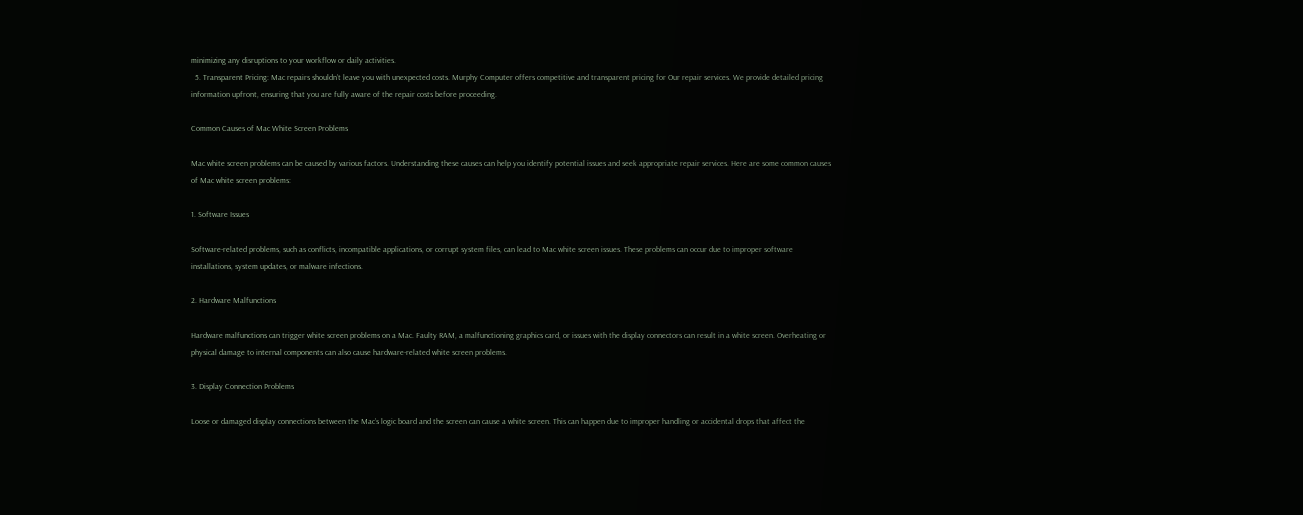minimizing any disruptions to your workflow or daily activities.
  5. Transparent Pricing: Mac repairs shouldn’t leave you with unexpected costs. Murphy Computer offers competitive and transparent pricing for Our repair services. We provide detailed pricing information upfront, ensuring that you are fully aware of the repair costs before proceeding.

Common Causes of Mac White Screen Problems

Mac white screen problems can be caused by various factors. Understanding these causes can help you identify potential issues and seek appropriate repair services. Here are some common causes of Mac white screen problems:

1. Software Issues

Software-related problems, such as conflicts, incompatible applications, or corrupt system files, can lead to Mac white screen issues. These problems can occur due to improper software installations, system updates, or malware infections.

2. Hardware Malfunctions

Hardware malfunctions can trigger white screen problems on a Mac. Faulty RAM, a malfunctioning graphics card, or issues with the display connectors can result in a white screen. Overheating or physical damage to internal components can also cause hardware-related white screen problems.

3. Display Connection Problems

Loose or damaged display connections between the Mac’s logic board and the screen can cause a white screen. This can happen due to improper handling or accidental drops that affect the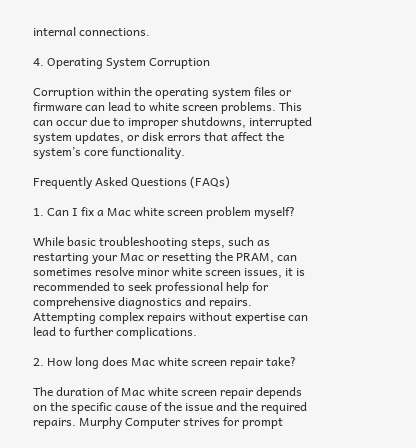internal connections.

4. Operating System Corruption

Corruption within the operating system files or firmware can lead to white screen problems. This can occur due to improper shutdowns, interrupted system updates, or disk errors that affect the system’s core functionality.

Frequently Asked Questions (FAQs)

1. Can I fix a Mac white screen problem myself?

While basic troubleshooting steps, such as restarting your Mac or resetting the PRAM, can sometimes resolve minor white screen issues, it is recommended to seek professional help for comprehensive diagnostics and repairs. Attempting complex repairs without expertise can lead to further complications.

2. How long does Mac white screen repair take?

The duration of Mac white screen repair depends on the specific cause of the issue and the required repairs. Murphy Computer strives for prompt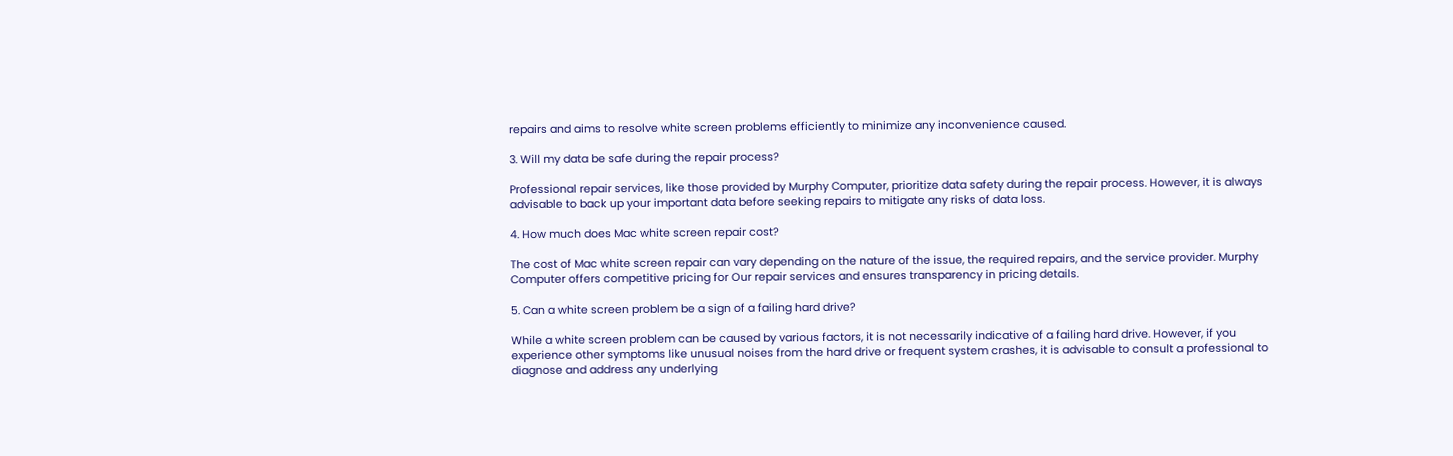repairs and aims to resolve white screen problems efficiently to minimize any inconvenience caused.

3. Will my data be safe during the repair process?

Professional repair services, like those provided by Murphy Computer, prioritize data safety during the repair process. However, it is always advisable to back up your important data before seeking repairs to mitigate any risks of data loss.

4. How much does Mac white screen repair cost?

The cost of Mac white screen repair can vary depending on the nature of the issue, the required repairs, and the service provider. Murphy Computer offers competitive pricing for Our repair services and ensures transparency in pricing details.

5. Can a white screen problem be a sign of a failing hard drive?

While a white screen problem can be caused by various factors, it is not necessarily indicative of a failing hard drive. However, if you experience other symptoms like unusual noises from the hard drive or frequent system crashes, it is advisable to consult a professional to diagnose and address any underlying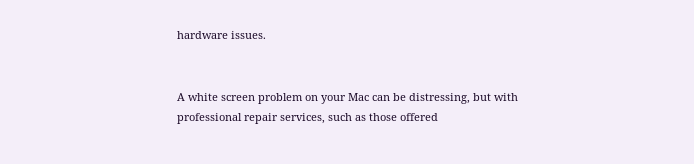hardware issues.


A white screen problem on your Mac can be distressing, but with professional repair services, such as those offered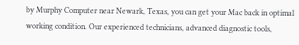by Murphy Computer near Newark, Texas, you can get your Mac back in optimal working condition. Our experienced technicians, advanced diagnostic tools,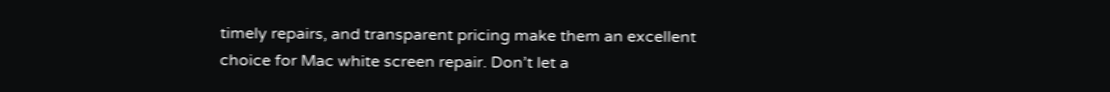timely repairs, and transparent pricing make them an excellent choice for Mac white screen repair. Don’t let a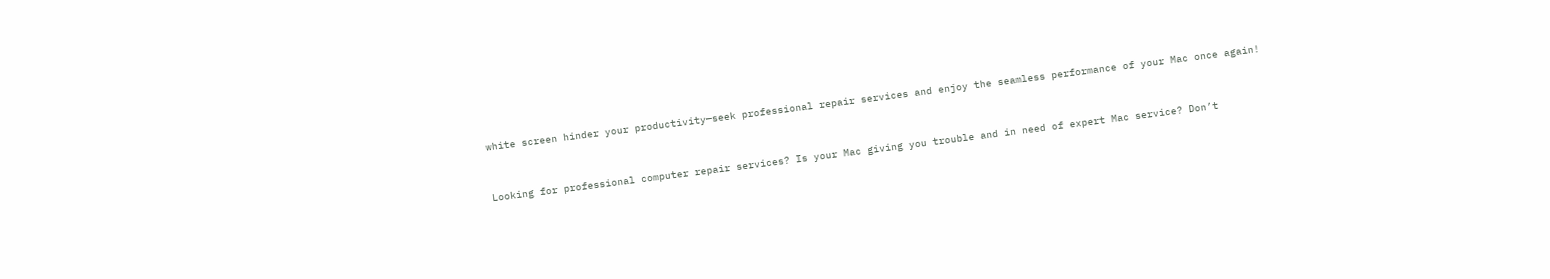white screen hinder your productivity—seek professional repair services and enjoy the seamless performance of your Mac once again!


Looking for professional computer repair services? Is your Mac giving you trouble and in need of expert Mac service? Don’t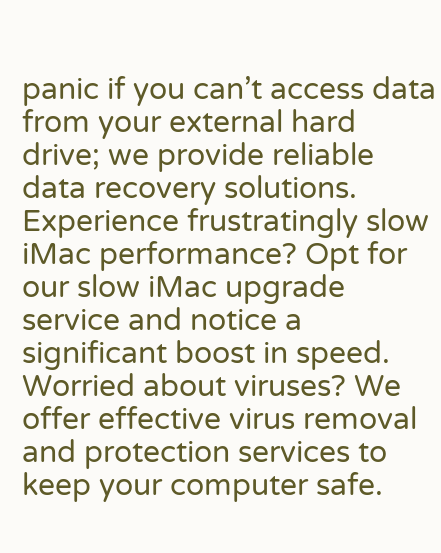panic if you can’t access data from your external hard drive; we provide reliable data recovery solutions. Experience frustratingly slow iMac performance? Opt for our slow iMac upgrade service and notice a significant boost in speed. Worried about viruses? We offer effective virus removal and protection services to keep your computer safe.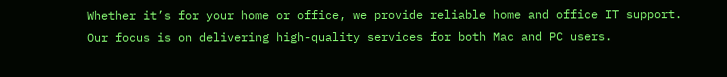Whether it’s for your home or office, we provide reliable home and office IT support. Our focus is on delivering high-quality services for both Mac and PC users.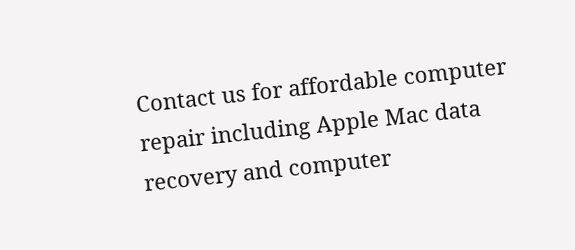Contact us for affordable computer repair including Apple Mac data recovery and computer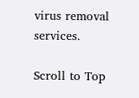virus removal services.

Scroll to Top